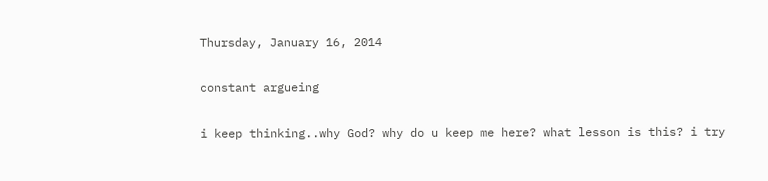Thursday, January 16, 2014

constant argueing

i keep thinking..why God? why do u keep me here? what lesson is this? i try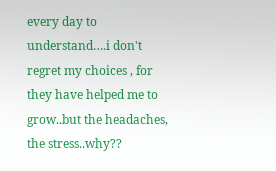every day to understand….i don't regret my choices , for they have helped me to grow..but the headaches, the stress..why??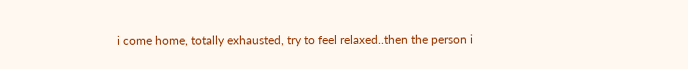i come home, totally exhausted, try to feel relaxed..then the person i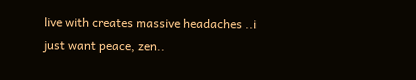live with creates massive headaches ..i just want peace, zen..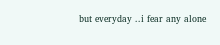but everyday ..i fear any alone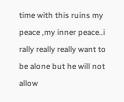time with this ruins my peace ,my inner peace..i rally really really want to  be alone but he will not allow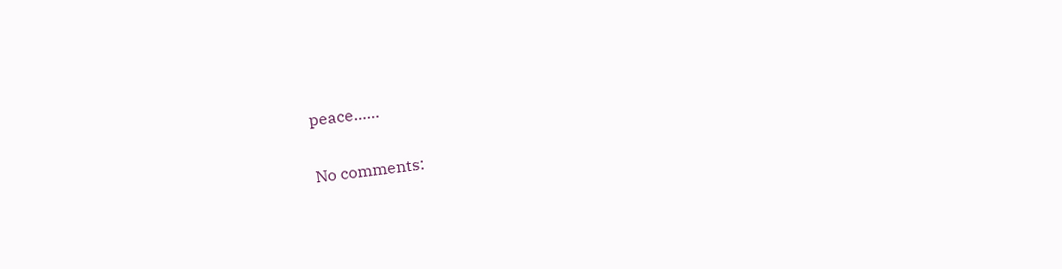peace……

No comments: